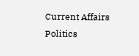Current Affairs Politics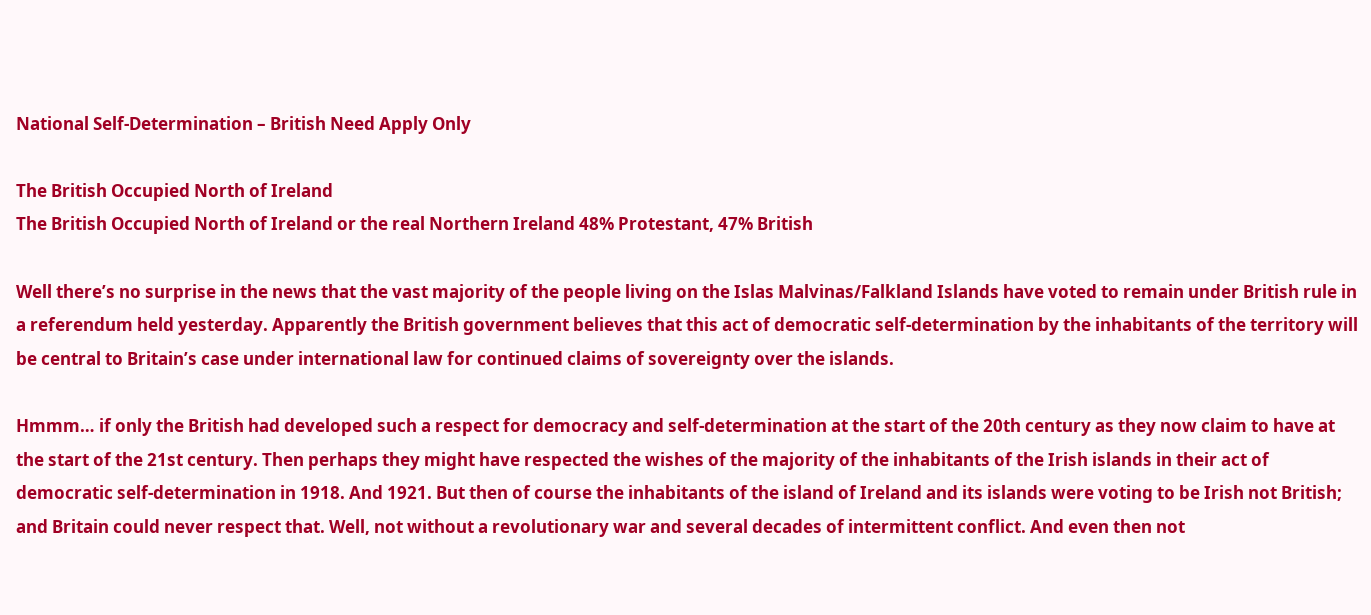National Self-Determination – British Need Apply Only

The British Occupied North of Ireland
The British Occupied North of Ireland or the real Northern Ireland 48% Protestant, 47% British

Well there’s no surprise in the news that the vast majority of the people living on the Islas Malvinas/Falkland Islands have voted to remain under British rule in a referendum held yesterday. Apparently the British government believes that this act of democratic self-determination by the inhabitants of the territory will be central to Britain’s case under international law for continued claims of sovereignty over the islands.

Hmmm… if only the British had developed such a respect for democracy and self-determination at the start of the 20th century as they now claim to have at the start of the 21st century. Then perhaps they might have respected the wishes of the majority of the inhabitants of the Irish islands in their act of democratic self-determination in 1918. And 1921. But then of course the inhabitants of the island of Ireland and its islands were voting to be Irish not British; and Britain could never respect that. Well, not without a revolutionary war and several decades of intermittent conflict. And even then not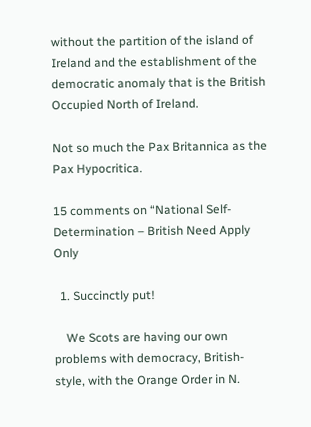without the partition of the island of Ireland and the establishment of the democratic anomaly that is the British Occupied North of Ireland.

Not so much the Pax Britannica as the Pax Hypocritica.

15 comments on “National Self-Determination – British Need Apply Only

  1. Succinctly put!

    We Scots are having our own problems with democracy, British-style, with the Orange Order in N.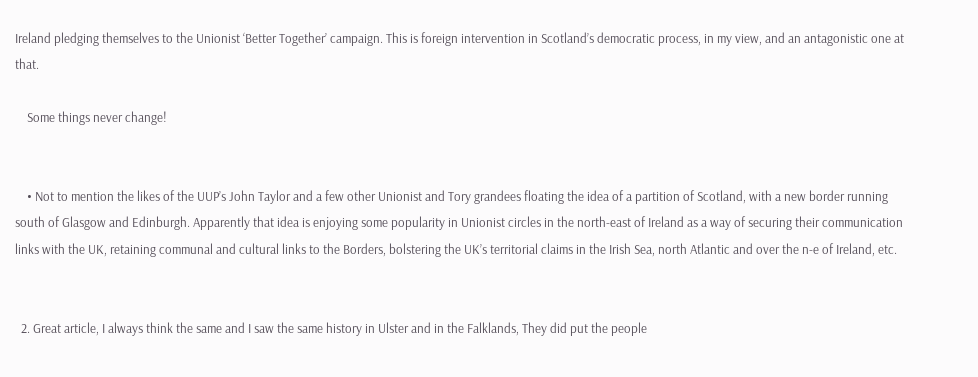Ireland pledging themselves to the Unionist ‘Better Together’ campaign. This is foreign intervention in Scotland’s democratic process, in my view, and an antagonistic one at that.

    Some things never change!


    • Not to mention the likes of the UUP’s John Taylor and a few other Unionist and Tory grandees floating the idea of a partition of Scotland, with a new border running south of Glasgow and Edinburgh. Apparently that idea is enjoying some popularity in Unionist circles in the north-east of Ireland as a way of securing their communication links with the UK, retaining communal and cultural links to the Borders, bolstering the UK’s territorial claims in the Irish Sea, north Atlantic and over the n-e of Ireland, etc.


  2. Great article, I always think the same and I saw the same history in Ulster and in the Falklands, They did put the people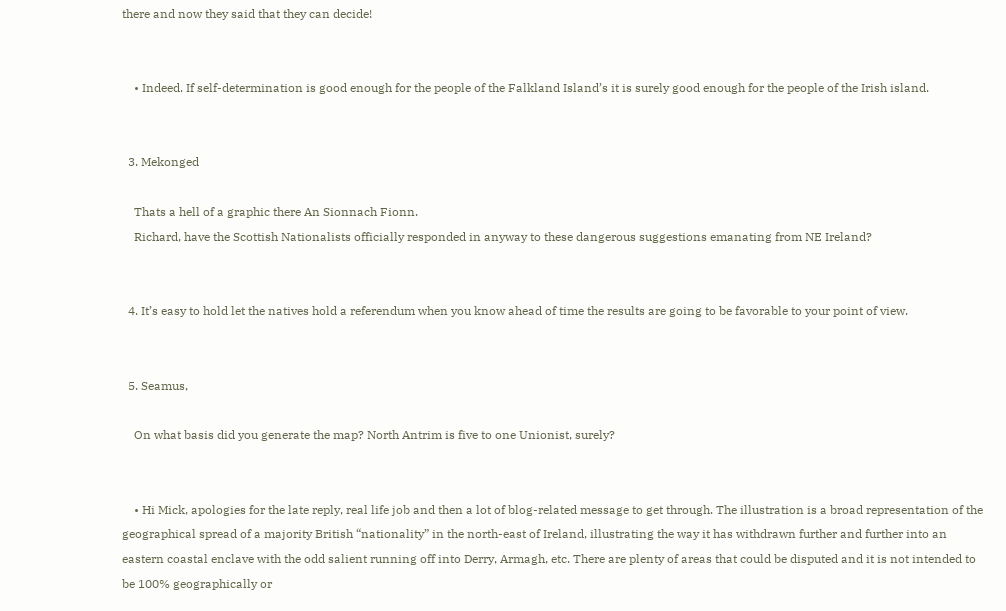there and now they said that they can decide!


    • Indeed. If self-determination is good enough for the people of the Falkland Island’s it is surely good enough for the people of the Irish island.


  3. Mekonged

    Thats a hell of a graphic there An Sionnach Fionn.
    Richard, have the Scottish Nationalists officially responded in anyway to these dangerous suggestions emanating from NE Ireland?


  4. It’s easy to hold let the natives hold a referendum when you know ahead of time the results are going to be favorable to your point of view.


  5. Seamus,

    On what basis did you generate the map? North Antrim is five to one Unionist, surely?


    • Hi Mick, apologies for the late reply, real life job and then a lot of blog-related message to get through. The illustration is a broad representation of the geographical spread of a majority British “nationality” in the north-east of Ireland, illustrating the way it has withdrawn further and further into an eastern coastal enclave with the odd salient running off into Derry, Armagh, etc. There are plenty of areas that could be disputed and it is not intended to be 100% geographically or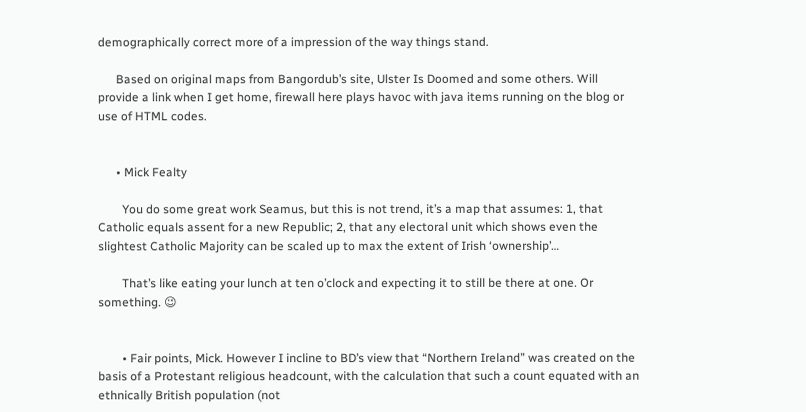demographically correct more of a impression of the way things stand.

      Based on original maps from Bangordub’s site, Ulster Is Doomed and some others. Will provide a link when I get home, firewall here plays havoc with java items running on the blog or use of HTML codes.


      • Mick Fealty

        You do some great work Seamus, but this is not trend, it’s a map that assumes: 1, that Catholic equals assent for a new Republic; 2, that any electoral unit which shows even the slightest Catholic Majority can be scaled up to max the extent of Irish ‘ownership’…

        That’s like eating your lunch at ten o’clock and expecting it to still be there at one. Or something. 😉


        • Fair points, Mick. However I incline to BD’s view that “Northern Ireland” was created on the basis of a Protestant religious headcount, with the calculation that such a count equated with an ethnically British population (not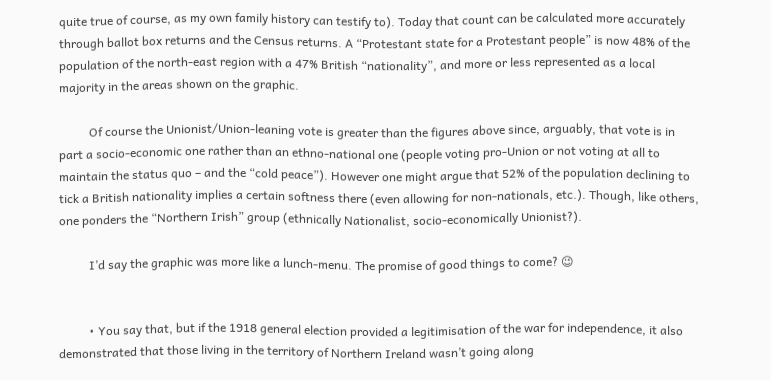quite true of course, as my own family history can testify to). Today that count can be calculated more accurately through ballot box returns and the Census returns. A “Protestant state for a Protestant people” is now 48% of the population of the north-east region with a 47% British “nationality”, and more or less represented as a local majority in the areas shown on the graphic.

          Of course the Unionist/Union-leaning vote is greater than the figures above since, arguably, that vote is in part a socio-economic one rather than an ethno-national one (people voting pro-Union or not voting at all to maintain the status quo – and the “cold peace”). However one might argue that 52% of the population declining to tick a British nationality implies a certain softness there (even allowing for non-nationals, etc.). Though, like others, one ponders the “Northern Irish” group (ethnically Nationalist, socio-economically Unionist?).

          I’d say the graphic was more like a lunch-menu. The promise of good things to come? 😉


          • You say that, but if the 1918 general election provided a legitimisation of the war for independence, it also demonstrated that those living in the territory of Northern Ireland wasn’t going along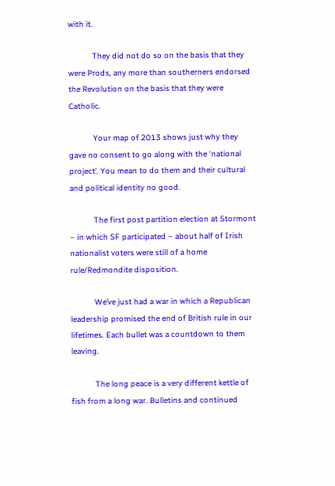with it.

            They did not do so on the basis that they were Prods, any more than southerners endorsed the Revolution on the basis that they were Catholic.

            Your map of 2013 shows just why they gave no consent to go along with the ‘national project’. You mean to do them and their cultural and political identity no good.

            The first post partition election at Stormont – in which SF participated – about half of Irish nationalist voters were still of a home rule/Redmondite disposition.

            We’ve just had a war in which a Republican leadership promised the end of British rule in our lifetimes. Each bullet was a countdown to them leaving.

            The long peace is a very different kettle of fish from a long war. Bulletins and continued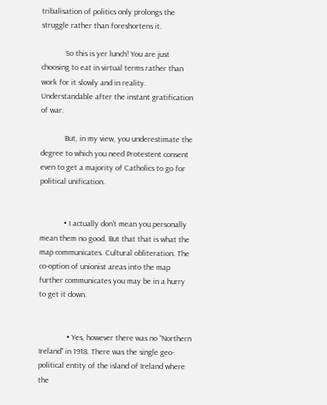tribalisation of politics only prolongs the struggle rather than foreshortens it.

            So this is yer lunch! You are just choosing to eat in virtual terms rather than work for it slowly and in reality. Understandable after the instant gratification of war.

            But, in my view, you underestimate the degree to which you need Protestent consent even to get a majority of Catholics to go for political unification.


            • I actually don’t mean you personally mean them no good. But that that is what the map communicates. Cultural obliteration. The co-option of unionist areas into the map further communicates you may be in a hurry to get it down.


              • Yes, however there was no “Northern Ireland” in 1918. There was the single geo-political entity of the island of Ireland where the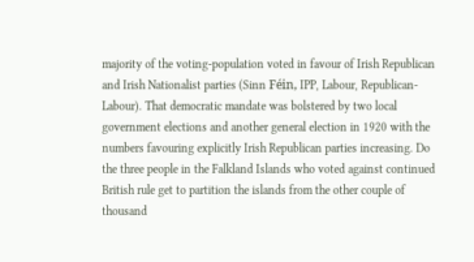majority of the voting-population voted in favour of Irish Republican and Irish Nationalist parties (Sinn Féin, IPP, Labour, Republican-Labour). That democratic mandate was bolstered by two local government elections and another general election in 1920 with the numbers favouring explicitly Irish Republican parties increasing. Do the three people in the Falkland Islands who voted against continued British rule get to partition the islands from the other couple of thousand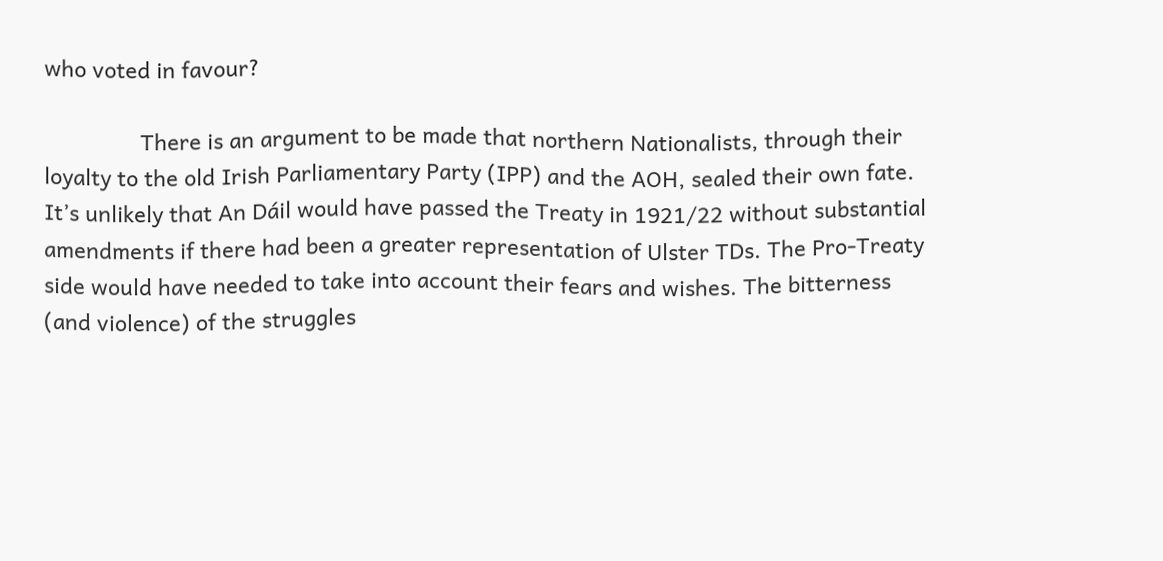who voted in favour?

                There is an argument to be made that northern Nationalists, through their loyalty to the old Irish Parliamentary Party (IPP) and the AOH, sealed their own fate. It’s unlikely that An Dáil would have passed the Treaty in 1921/22 without substantial amendments if there had been a greater representation of Ulster TDs. The Pro-Treaty side would have needed to take into account their fears and wishes. The bitterness (and violence) of the struggles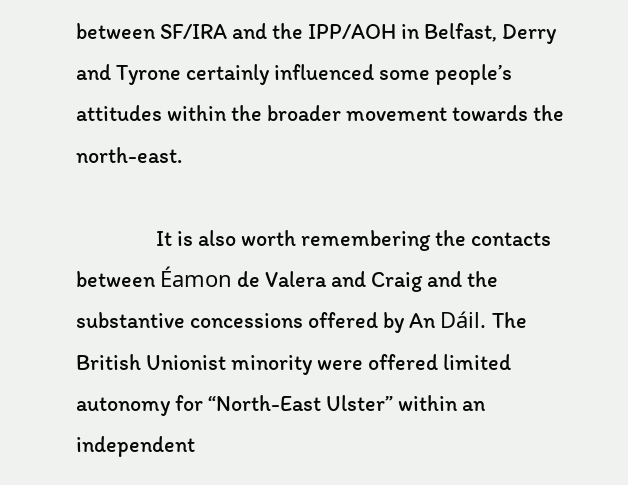between SF/IRA and the IPP/AOH in Belfast, Derry and Tyrone certainly influenced some people’s attitudes within the broader movement towards the north-east.

                It is also worth remembering the contacts between Éamon de Valera and Craig and the substantive concessions offered by An Dáil. The British Unionist minority were offered limited autonomy for “North-East Ulster” within an independent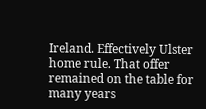Ireland. Effectively Ulster home rule. That offer remained on the table for many years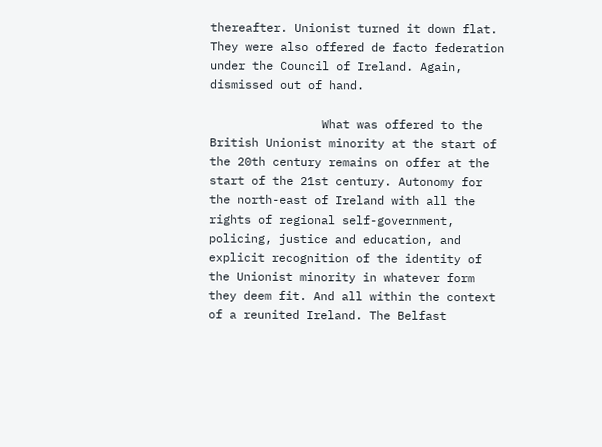thereafter. Unionist turned it down flat. They were also offered de facto federation under the Council of Ireland. Again, dismissed out of hand.

                What was offered to the British Unionist minority at the start of the 20th century remains on offer at the start of the 21st century. Autonomy for the north-east of Ireland with all the rights of regional self-government, policing, justice and education, and explicit recognition of the identity of the Unionist minority in whatever form they deem fit. And all within the context of a reunited Ireland. The Belfast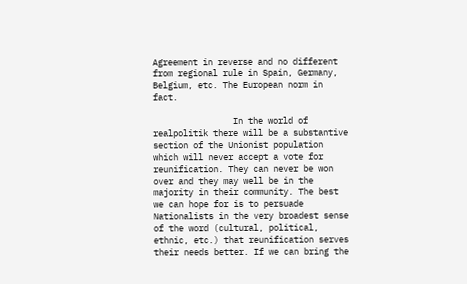Agreement in reverse and no different from regional rule in Spain, Germany, Belgium, etc. The European norm in fact.

                In the world of realpolitik there will be a substantive section of the Unionist population which will never accept a vote for reunification. They can never be won over and they may well be in the majority in their community. The best we can hope for is to persuade Nationalists in the very broadest sense of the word (cultural, political, ethnic, etc.) that reunification serves their needs better. If we can bring the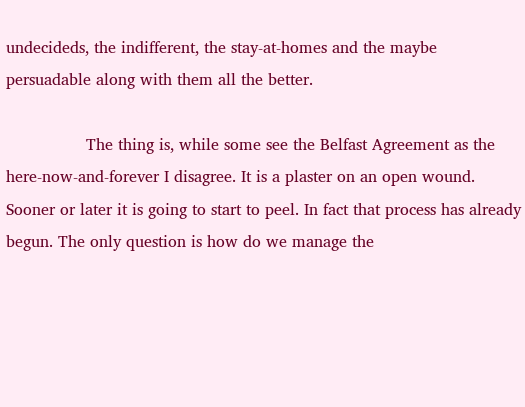undecideds, the indifferent, the stay-at-homes and the maybe persuadable along with them all the better.

                The thing is, while some see the Belfast Agreement as the here-now-and-forever I disagree. It is a plaster on an open wound. Sooner or later it is going to start to peel. In fact that process has already begun. The only question is how do we manage the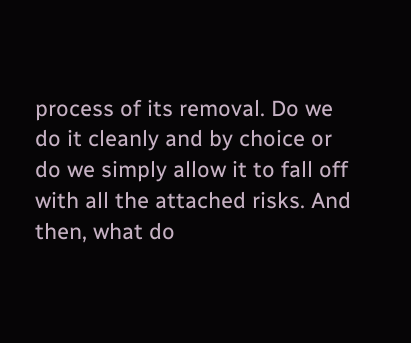process of its removal. Do we do it cleanly and by choice or do we simply allow it to fall off with all the attached risks. And then, what do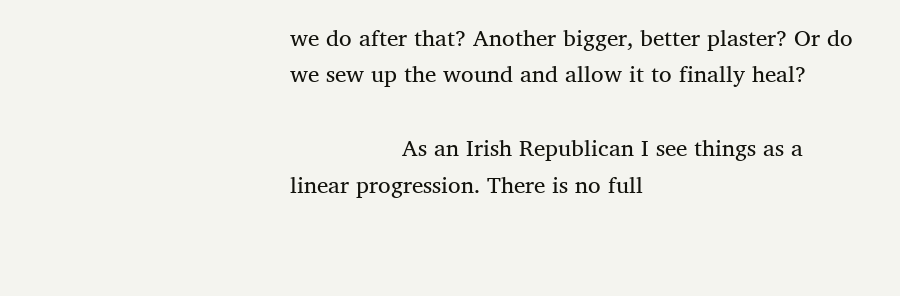we do after that? Another bigger, better plaster? Or do we sew up the wound and allow it to finally heal?

                As an Irish Republican I see things as a linear progression. There is no full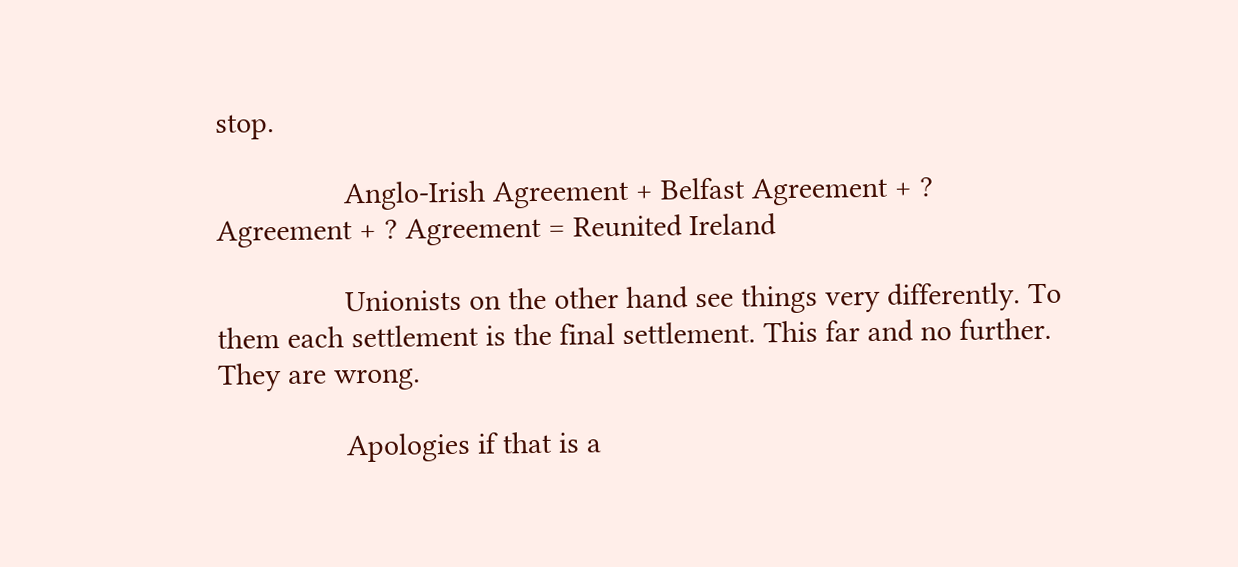stop.

                Anglo-Irish Agreement + Belfast Agreement + ? Agreement + ? Agreement = Reunited Ireland

                Unionists on the other hand see things very differently. To them each settlement is the final settlement. This far and no further. They are wrong.

                Apologies if that is a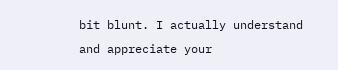bit blunt. I actually understand and appreciate your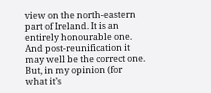view on the north-eastern part of Ireland. It is an entirely honourable one. And post-reunification it may well be the correct one. But, in my opinion (for what it’s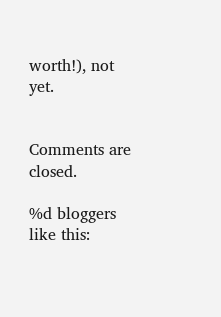worth!), not yet.


Comments are closed.

%d bloggers like this: